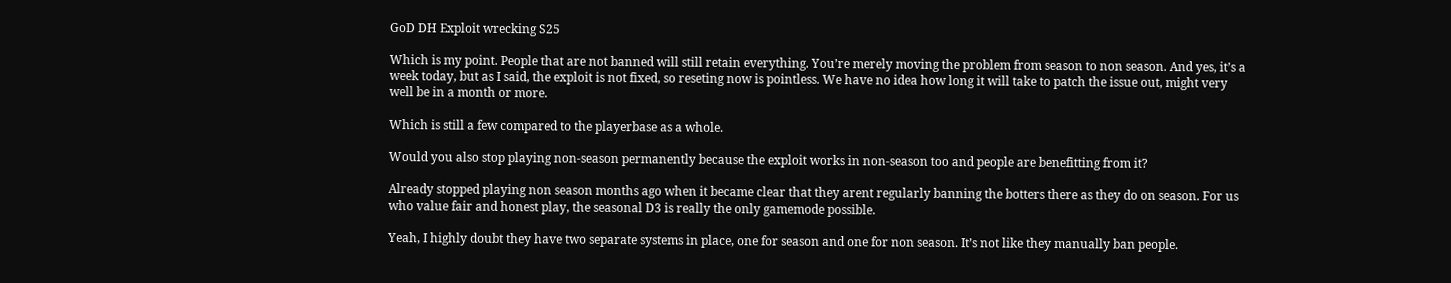GoD DH Exploit wrecking S25

Which is my point. People that are not banned will still retain everything. You’re merely moving the problem from season to non season. And yes, it’s a week today, but as I said, the exploit is not fixed, so reseting now is pointless. We have no idea how long it will take to patch the issue out, might very well be in a month or more.

Which is still a few compared to the playerbase as a whole.

Would you also stop playing non-season permanently because the exploit works in non-season too and people are benefitting from it?

Already stopped playing non season months ago when it became clear that they arent regularly banning the botters there as they do on season. For us who value fair and honest play, the seasonal D3 is really the only gamemode possible.

Yeah, I highly doubt they have two separate systems in place, one for season and one for non season. It’s not like they manually ban people.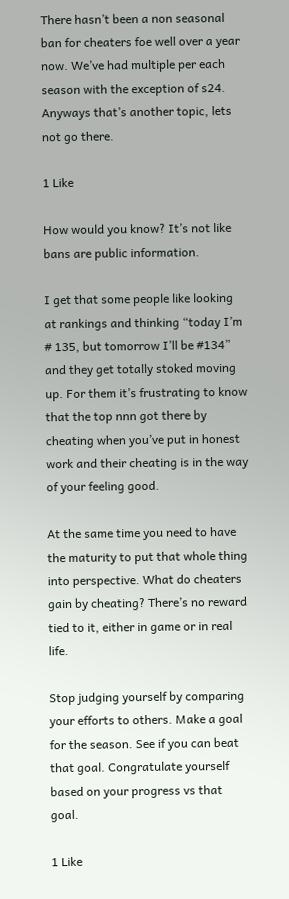There hasn’t been a non seasonal ban for cheaters foe well over a year now. We’ve had multiple per each season with the exception of s24. Anyways that’s another topic, lets not go there.

1 Like

How would you know? It’s not like bans are public information.

I get that some people like looking at rankings and thinking “today I’m # 135, but tomorrow I’ll be #134” and they get totally stoked moving up. For them it’s frustrating to know that the top nnn got there by cheating when you’ve put in honest work and their cheating is in the way of your feeling good.

At the same time you need to have the maturity to put that whole thing into perspective. What do cheaters gain by cheating? There’s no reward tied to it, either in game or in real life.

Stop judging yourself by comparing your efforts to others. Make a goal for the season. See if you can beat that goal. Congratulate yourself based on your progress vs that goal.

1 Like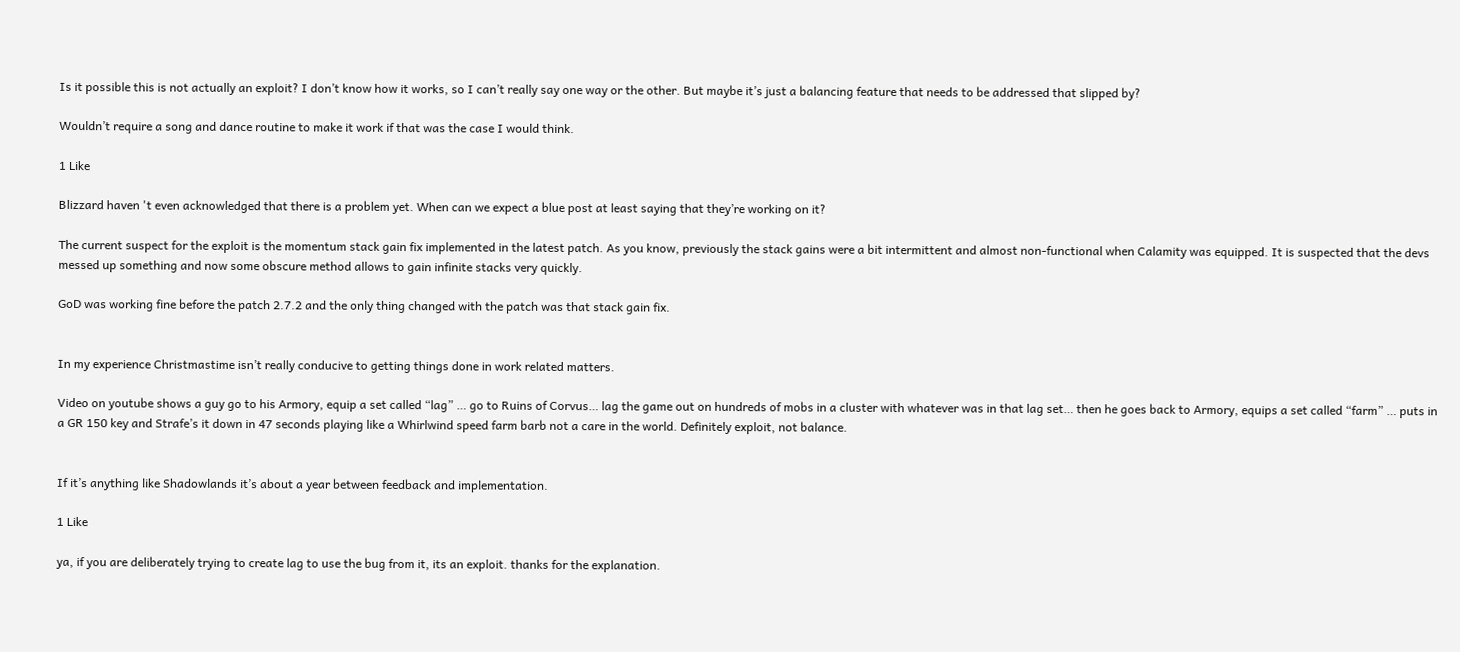Is it possible this is not actually an exploit? I don’t know how it works, so I can’t really say one way or the other. But maybe it’s just a balancing feature that needs to be addressed that slipped by?

Wouldn’t require a song and dance routine to make it work if that was the case I would think.

1 Like

Blizzard haven 't even acknowledged that there is a problem yet. When can we expect a blue post at least saying that they’re working on it?

The current suspect for the exploit is the momentum stack gain fix implemented in the latest patch. As you know, previously the stack gains were a bit intermittent and almost non-functional when Calamity was equipped. It is suspected that the devs messed up something and now some obscure method allows to gain infinite stacks very quickly.

GoD was working fine before the patch 2.7.2 and the only thing changed with the patch was that stack gain fix.


In my experience Christmastime isn’t really conducive to getting things done in work related matters.

Video on youtube shows a guy go to his Armory, equip a set called “lag” … go to Ruins of Corvus… lag the game out on hundreds of mobs in a cluster with whatever was in that lag set… then he goes back to Armory, equips a set called “farm” … puts in a GR 150 key and Strafe’s it down in 47 seconds playing like a Whirlwind speed farm barb not a care in the world. Definitely exploit, not balance.


If it’s anything like Shadowlands it’s about a year between feedback and implementation.

1 Like

ya, if you are deliberately trying to create lag to use the bug from it, its an exploit. thanks for the explanation.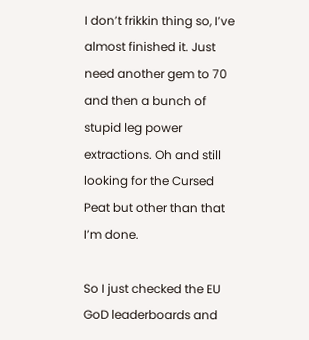I don’t frikkin thing so, I’ve almost finished it. Just need another gem to 70 and then a bunch of stupid leg power extractions. Oh and still looking for the Cursed Peat but other than that I’m done.

So I just checked the EU GoD leaderboards and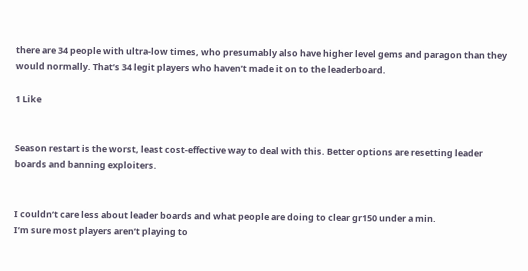there are 34 people with ultra-low times, who presumably also have higher level gems and paragon than they would normally. That’s 34 legit players who haven’t made it on to the leaderboard.

1 Like


Season restart is the worst, least cost-effective way to deal with this. Better options are resetting leader boards and banning exploiters.


I couldn’t care less about leader boards and what people are doing to clear gr150 under a min.
I’m sure most players aren’t playing to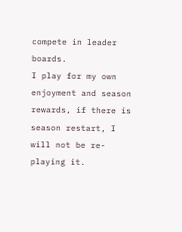compete in leader boards.
I play for my own enjoyment and season rewards, if there is season restart, I will not be re-playing it.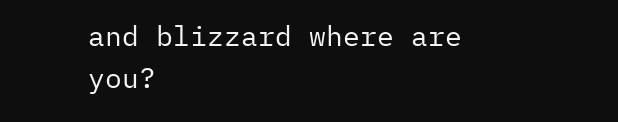and blizzard where are you?